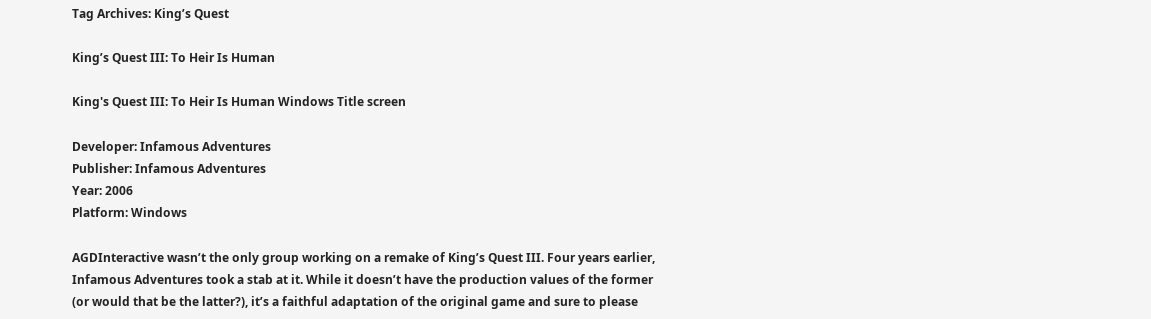Tag Archives: King’s Quest

King’s Quest III: To Heir Is Human

King's Quest III: To Heir Is Human Windows Title screen

Developer: Infamous Adventures
Publisher: Infamous Adventures
Year: 2006
Platform: Windows

AGDInteractive wasn’t the only group working on a remake of King’s Quest III. Four years earlier, Infamous Adventures took a stab at it. While it doesn’t have the production values of the former (or would that be the latter?), it’s a faithful adaptation of the original game and sure to please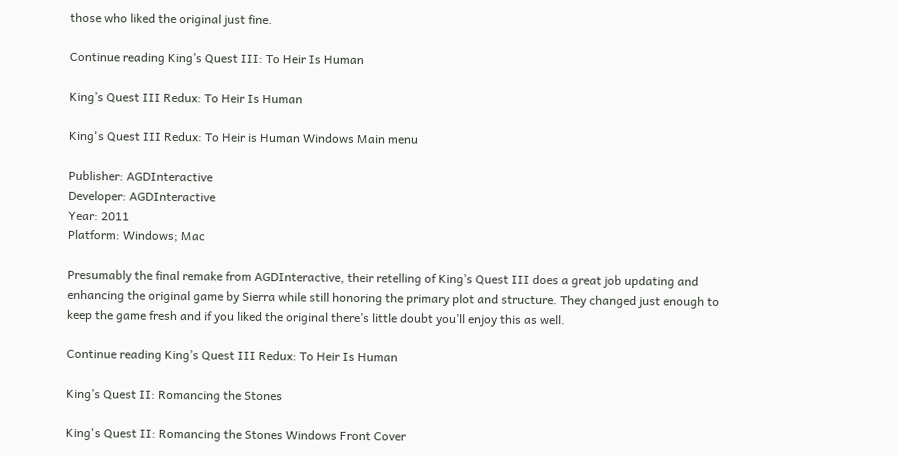those who liked the original just fine.

Continue reading King’s Quest III: To Heir Is Human

King’s Quest III Redux: To Heir Is Human

King's Quest III Redux: To Heir is Human Windows Main menu

Publisher: AGDInteractive
Developer: AGDInteractive
Year: 2011
Platform: Windows; Mac

Presumably the final remake from AGDInteractive, their retelling of King’s Quest III does a great job updating and enhancing the original game by Sierra while still honoring the primary plot and structure. They changed just enough to keep the game fresh and if you liked the original there’s little doubt you’ll enjoy this as well.

Continue reading King’s Quest III Redux: To Heir Is Human

King’s Quest II: Romancing the Stones

King's Quest II: Romancing the Stones Windows Front Cover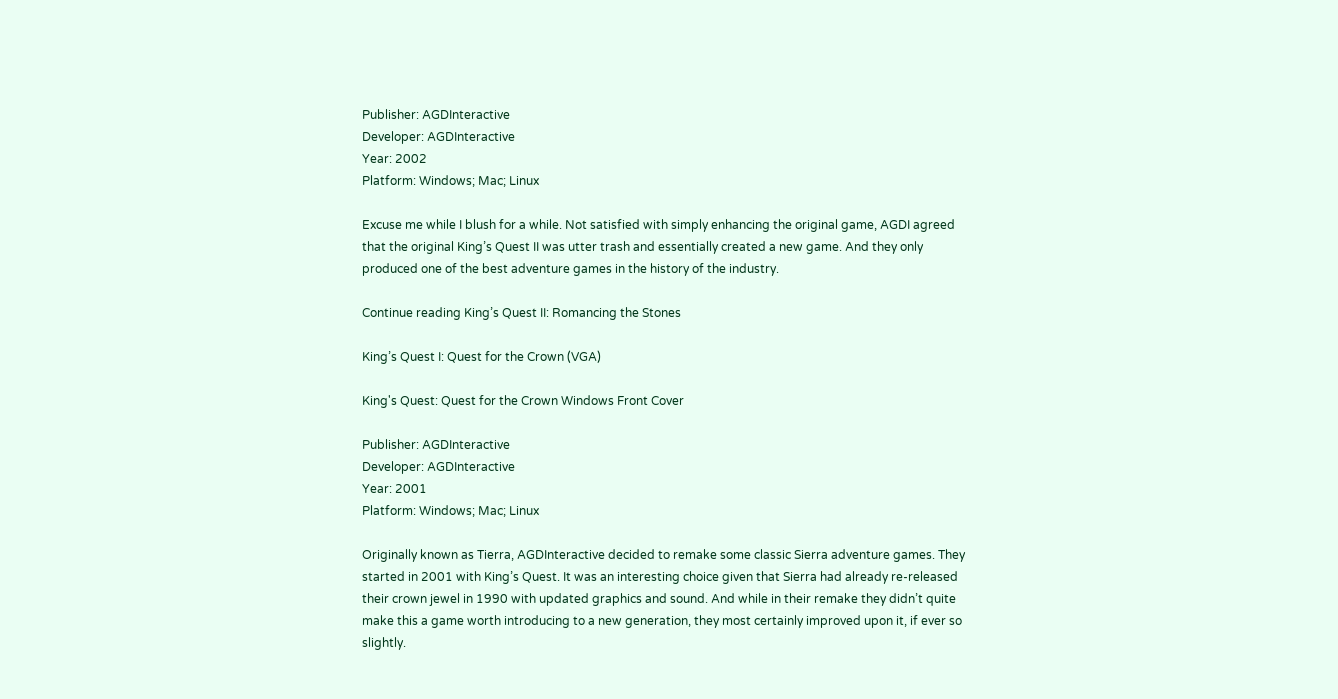Publisher: AGDInteractive
Developer: AGDInteractive
Year: 2002
Platform: Windows; Mac; Linux

Excuse me while I blush for a while. Not satisfied with simply enhancing the original game, AGDI agreed that the original King’s Quest II was utter trash and essentially created a new game. And they only produced one of the best adventure games in the history of the industry.

Continue reading King’s Quest II: Romancing the Stones

King’s Quest I: Quest for the Crown (VGA)

King's Quest: Quest for the Crown Windows Front Cover

Publisher: AGDInteractive
Developer: AGDInteractive
Year: 2001
Platform: Windows; Mac; Linux

Originally known as Tierra, AGDInteractive decided to remake some classic Sierra adventure games. They started in 2001 with King’s Quest. It was an interesting choice given that Sierra had already re-released their crown jewel in 1990 with updated graphics and sound. And while in their remake they didn’t quite make this a game worth introducing to a new generation, they most certainly improved upon it, if ever so slightly.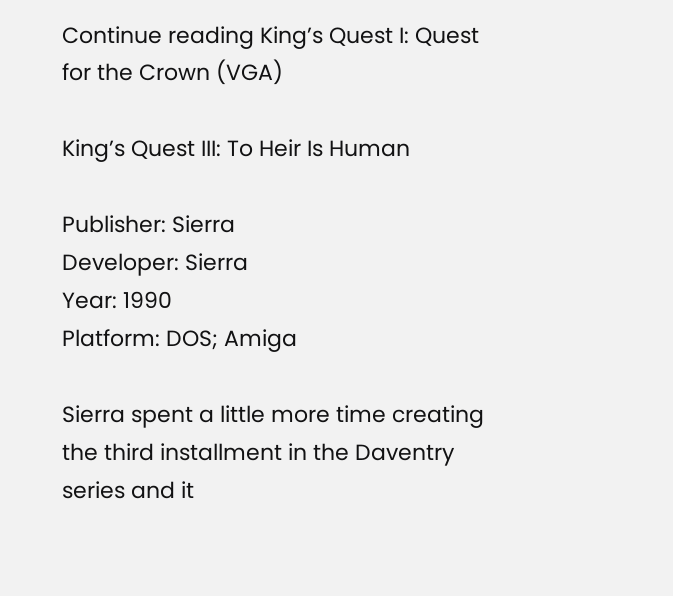Continue reading King’s Quest I: Quest for the Crown (VGA)

King’s Quest III: To Heir Is Human

Publisher: Sierra
Developer: Sierra
Year: 1990
Platform: DOS; Amiga

Sierra spent a little more time creating the third installment in the Daventry series and it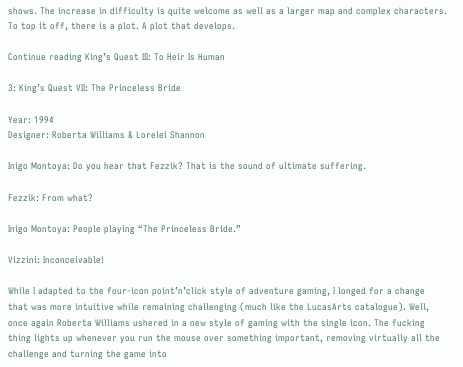shows. The increase in difficulty is quite welcome as well as a larger map and complex characters. To top it off, there is a plot. A plot that develops.

Continue reading King’s Quest III: To Heir Is Human

3: King’s Quest VII: The Princeless Bride

Year: 1994
Designer: Roberta Williams & Lorelei Shannon

Inigo Montoya: Do you hear that Fezzik? That is the sound of ultimate suffering.

Fezzik: From what?

Inigo Montoya: People playing “The Princeless Bride.”

Vizzini: Inconceivable!

While I adapted to the four-icon point’n’click style of adventure gaming, I longed for a change that was more intuitive while remaining challenging (much like the LucasArts catalogue). Well, once again Roberta Williams ushered in a new style of gaming with the single icon. The fucking thing lights up whenever you run the mouse over something important, removing virtually all the challenge and turning the game into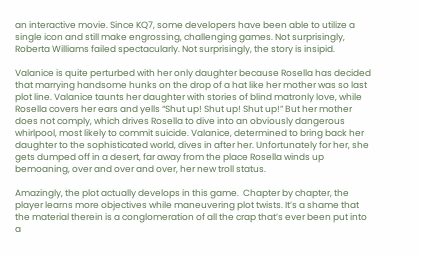an interactive movie. Since KQ7, some developers have been able to utilize a single icon and still make engrossing, challenging games. Not surprisingly, Roberta Williams failed spectacularly. Not surprisingly, the story is insipid.

Valanice is quite perturbed with her only daughter because Rosella has decided that marrying handsome hunks on the drop of a hat like her mother was so last plot line. Valanice taunts her daughter with stories of blind matronly love, while Rosella covers her ears and yells “Shut up! Shut up! Shut up!” But her mother does not comply, which drives Rosella to dive into an obviously dangerous whirlpool, most likely to commit suicide. Valanice, determined to bring back her daughter to the sophisticated world, dives in after her. Unfortunately for her, she gets dumped off in a desert, far away from the place Rosella winds up bemoaning, over and over and over, her new troll status.

Amazingly, the plot actually develops in this game.  Chapter by chapter, the player learns more objectives while maneuvering plot twists. It’s a shame that the material therein is a conglomeration of all the crap that’s ever been put into a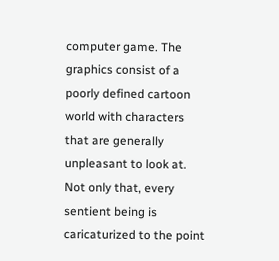computer game. The graphics consist of a poorly defined cartoon world with characters that are generally unpleasant to look at. Not only that, every sentient being is caricaturized to the point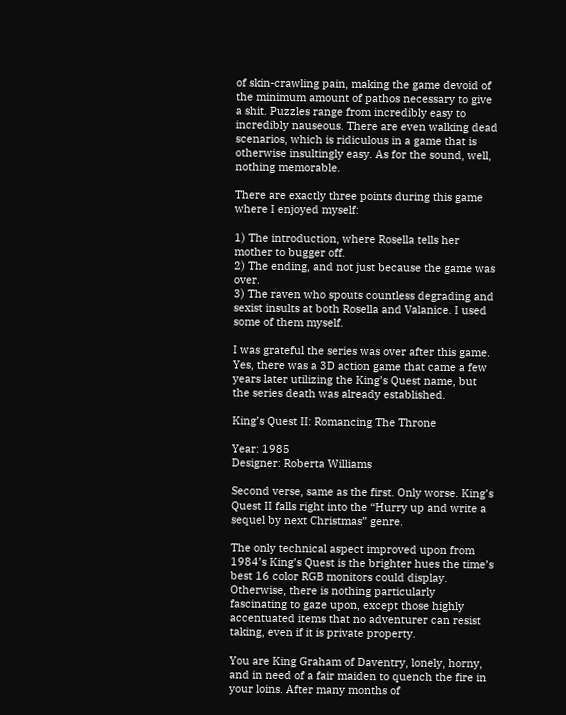of skin-crawling pain, making the game devoid of the minimum amount of pathos necessary to give a shit. Puzzles range from incredibly easy to incredibly nauseous. There are even walking dead scenarios, which is ridiculous in a game that is otherwise insultingly easy. As for the sound, well, nothing memorable.

There are exactly three points during this game where I enjoyed myself:

1) The introduction, where Rosella tells her mother to bugger off.
2) The ending, and not just because the game was over.
3) The raven who spouts countless degrading and sexist insults at both Rosella and Valanice. I used some of them myself.

I was grateful the series was over after this game. Yes, there was a 3D action game that came a few years later utilizing the King’s Quest name, but the series death was already established.

King’s Quest II: Romancing The Throne

Year: 1985
Designer: Roberta Williams

Second verse, same as the first. Only worse. King’s Quest II falls right into the “Hurry up and write a sequel by next Christmas” genre.

The only technical aspect improved upon from 1984’s King’s Quest is the brighter hues the time’s best 16 color RGB monitors could display. Otherwise, there is nothing particularly fascinating to gaze upon, except those highly accentuated items that no adventurer can resist taking, even if it is private property.

You are King Graham of Daventry, lonely, horny, and in need of a fair maiden to quench the fire in your loins. After many months of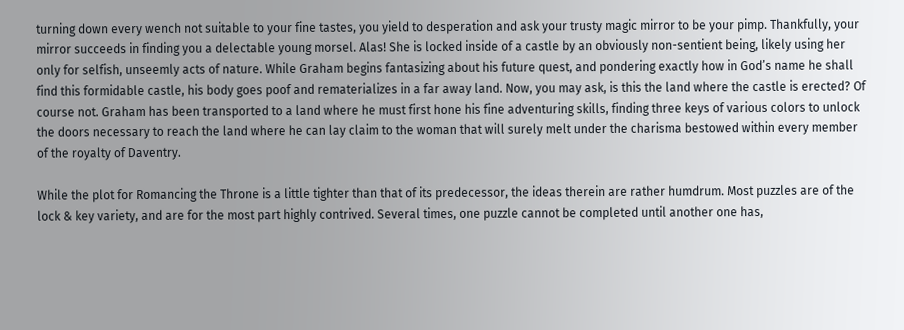turning down every wench not suitable to your fine tastes, you yield to desperation and ask your trusty magic mirror to be your pimp. Thankfully, your mirror succeeds in finding you a delectable young morsel. Alas! She is locked inside of a castle by an obviously non-sentient being, likely using her only for selfish, unseemly acts of nature. While Graham begins fantasizing about his future quest, and pondering exactly how in God’s name he shall find this formidable castle, his body goes poof and rematerializes in a far away land. Now, you may ask, is this the land where the castle is erected? Of course not. Graham has been transported to a land where he must first hone his fine adventuring skills, finding three keys of various colors to unlock the doors necessary to reach the land where he can lay claim to the woman that will surely melt under the charisma bestowed within every member of the royalty of Daventry.

While the plot for Romancing the Throne is a little tighter than that of its predecessor, the ideas therein are rather humdrum. Most puzzles are of the lock & key variety, and are for the most part highly contrived. Several times, one puzzle cannot be completed until another one has,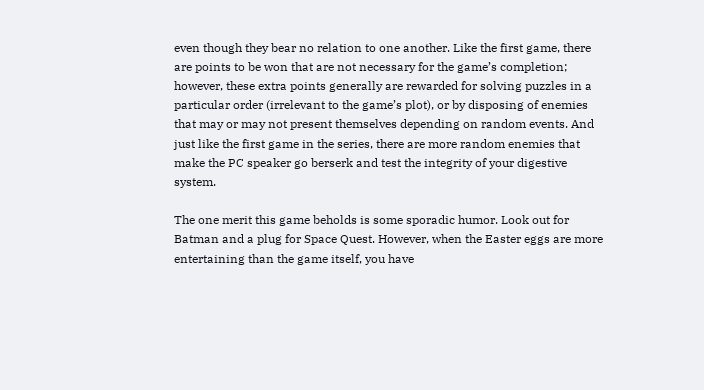even though they bear no relation to one another. Like the first game, there are points to be won that are not necessary for the game’s completion; however, these extra points generally are rewarded for solving puzzles in a particular order (irrelevant to the game’s plot), or by disposing of enemies that may or may not present themselves depending on random events. And just like the first game in the series, there are more random enemies that make the PC speaker go berserk and test the integrity of your digestive system.

The one merit this game beholds is some sporadic humor. Look out for Batman and a plug for Space Quest. However, when the Easter eggs are more entertaining than the game itself, you have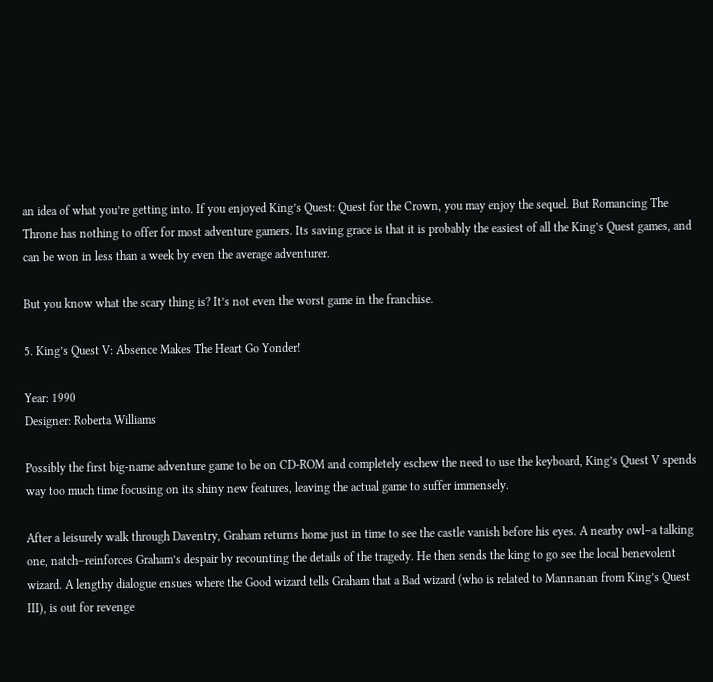an idea of what you’re getting into. If you enjoyed King’s Quest: Quest for the Crown, you may enjoy the sequel. But Romancing The Throne has nothing to offer for most adventure gamers. Its saving grace is that it is probably the easiest of all the King’s Quest games, and can be won in less than a week by even the average adventurer.

But you know what the scary thing is? It’s not even the worst game in the franchise.

5. King’s Quest V: Absence Makes The Heart Go Yonder!

Year: 1990
Designer: Roberta Williams

Possibly the first big-name adventure game to be on CD-ROM and completely eschew the need to use the keyboard, King’s Quest V spends way too much time focusing on its shiny new features, leaving the actual game to suffer immensely.

After a leisurely walk through Daventry, Graham returns home just in time to see the castle vanish before his eyes. A nearby owl–a talking one, natch–reinforces Graham’s despair by recounting the details of the tragedy. He then sends the king to go see the local benevolent wizard. A lengthy dialogue ensues where the Good wizard tells Graham that a Bad wizard (who is related to Mannanan from King’s Quest III), is out for revenge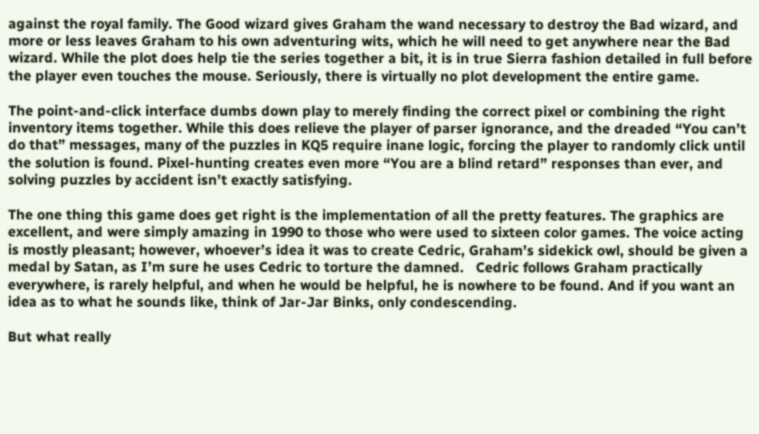against the royal family. The Good wizard gives Graham the wand necessary to destroy the Bad wizard, and more or less leaves Graham to his own adventuring wits, which he will need to get anywhere near the Bad wizard. While the plot does help tie the series together a bit, it is in true Sierra fashion detailed in full before the player even touches the mouse. Seriously, there is virtually no plot development the entire game.

The point-and-click interface dumbs down play to merely finding the correct pixel or combining the right inventory items together. While this does relieve the player of parser ignorance, and the dreaded “You can’t do that” messages, many of the puzzles in KQ5 require inane logic, forcing the player to randomly click until the solution is found. Pixel-hunting creates even more “You are a blind retard” responses than ever, and solving puzzles by accident isn’t exactly satisfying.

The one thing this game does get right is the implementation of all the pretty features. The graphics are excellent, and were simply amazing in 1990 to those who were used to sixteen color games. The voice acting is mostly pleasant; however, whoever’s idea it was to create Cedric, Graham’s sidekick owl, should be given a medal by Satan, as I’m sure he uses Cedric to torture the damned.   Cedric follows Graham practically everywhere, is rarely helpful, and when he would be helpful, he is nowhere to be found. And if you want an idea as to what he sounds like, think of Jar-Jar Binks, only condescending.

But what really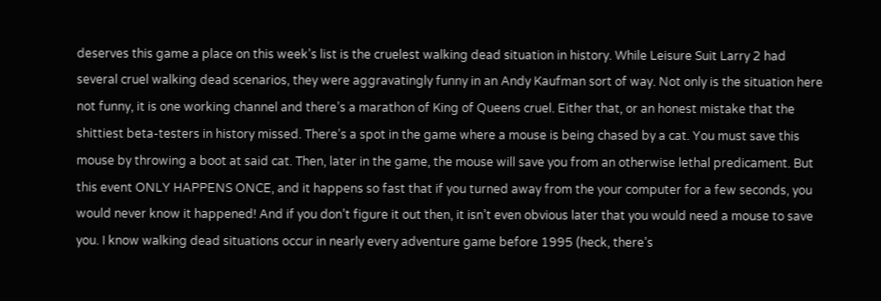deserves this game a place on this week’s list is the cruelest walking dead situation in history. While Leisure Suit Larry 2 had several cruel walking dead scenarios, they were aggravatingly funny in an Andy Kaufman sort of way. Not only is the situation here not funny, it is one working channel and there’s a marathon of King of Queens cruel. Either that, or an honest mistake that the shittiest beta-testers in history missed. There’s a spot in the game where a mouse is being chased by a cat. You must save this mouse by throwing a boot at said cat. Then, later in the game, the mouse will save you from an otherwise lethal predicament. But this event ONLY HAPPENS ONCE, and it happens so fast that if you turned away from the your computer for a few seconds, you would never know it happened! And if you don’t figure it out then, it isn’t even obvious later that you would need a mouse to save you. I know walking dead situations occur in nearly every adventure game before 1995 (heck, there’s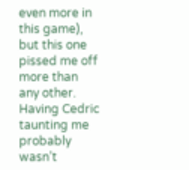even more in this game), but this one pissed me off more than any other. Having Cedric taunting me probably wasn’t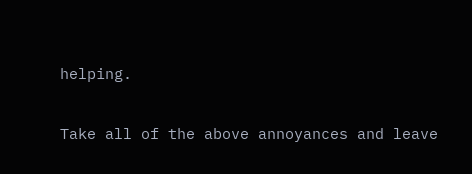helping.

Take all of the above annoyances and leave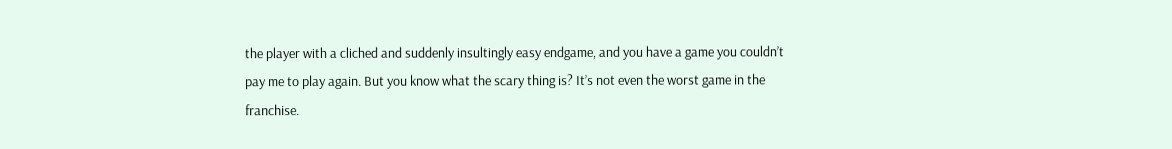the player with a cliched and suddenly insultingly easy endgame, and you have a game you couldn’t pay me to play again. But you know what the scary thing is? It’s not even the worst game in the franchise.